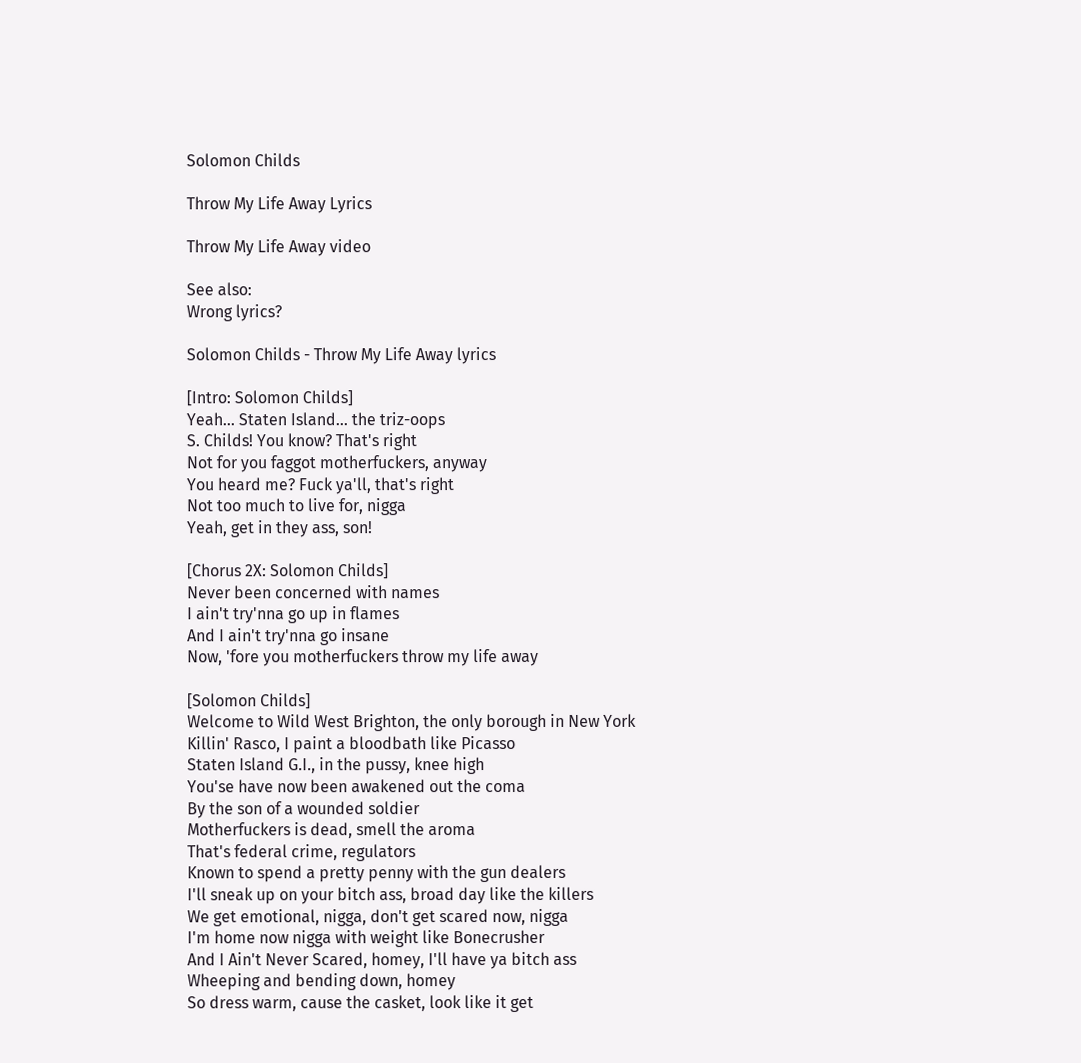Solomon Childs

Throw My Life Away Lyrics

Throw My Life Away video

See also:
Wrong lyrics?

Solomon Childs - Throw My Life Away lyrics

[Intro: Solomon Childs]
Yeah... Staten Island... the triz-oops
S. Childs! You know? That's right
Not for you faggot motherfuckers, anyway
You heard me? Fuck ya'll, that's right
Not too much to live for, nigga
Yeah, get in they ass, son!

[Chorus 2X: Solomon Childs]
Never been concerned with names
I ain't try'nna go up in flames
And I ain't try'nna go insane
Now, 'fore you motherfuckers throw my life away

[Solomon Childs]
Welcome to Wild West Brighton, the only borough in New York
Killin' Rasco, I paint a bloodbath like Picasso
Staten Island G.I., in the pussy, knee high
You'se have now been awakened out the coma
By the son of a wounded soldier
Motherfuckers is dead, smell the aroma
That's federal crime, regulators
Known to spend a pretty penny with the gun dealers
I'll sneak up on your bitch ass, broad day like the killers
We get emotional, nigga, don't get scared now, nigga
I'm home now nigga with weight like Bonecrusher
And I Ain't Never Scared, homey, I'll have ya bitch ass
Wheeping and bending down, homey
So dress warm, cause the casket, look like it get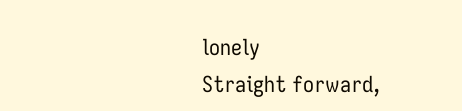lonely
Straight forward,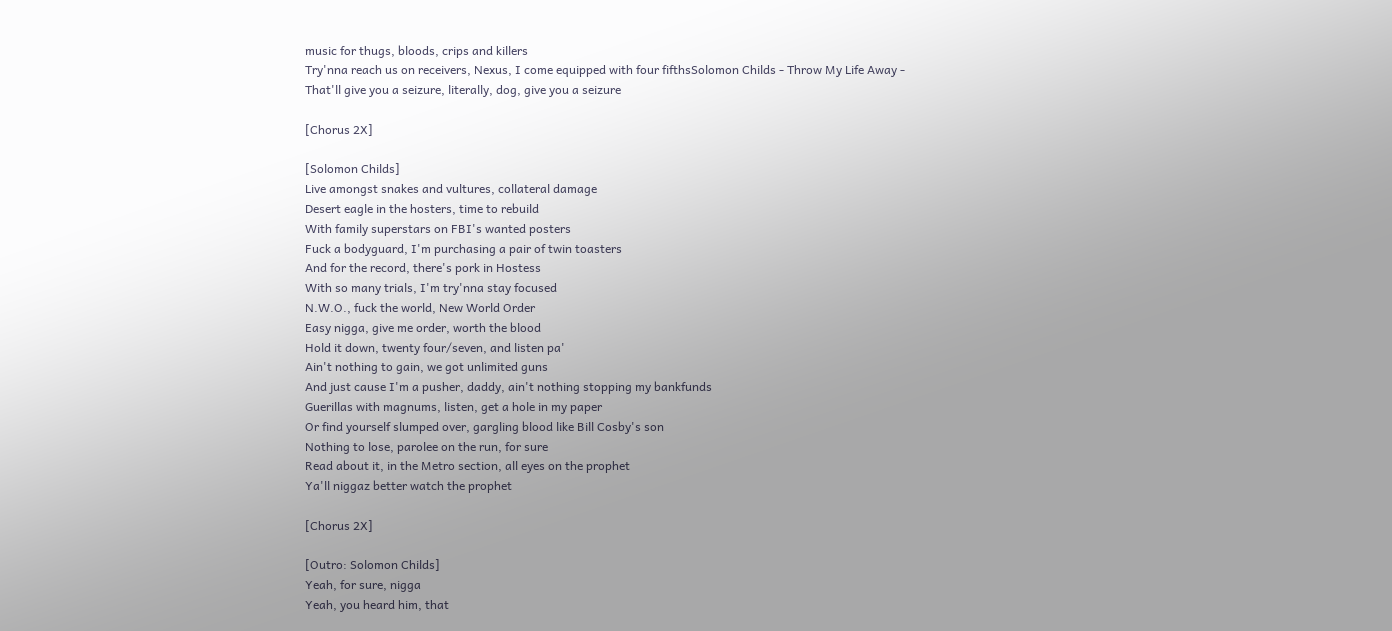music for thugs, bloods, crips and killers
Try'nna reach us on receivers, Nexus, I come equipped with four fifthsSolomon Childs - Throw My Life Away -
That'll give you a seizure, literally, dog, give you a seizure

[Chorus 2X]

[Solomon Childs]
Live amongst snakes and vultures, collateral damage
Desert eagle in the hosters, time to rebuild
With family superstars on FBI's wanted posters
Fuck a bodyguard, I'm purchasing a pair of twin toasters
And for the record, there's pork in Hostess
With so many trials, I'm try'nna stay focused
N.W.O., fuck the world, New World Order
Easy nigga, give me order, worth the blood
Hold it down, twenty four/seven, and listen pa'
Ain't nothing to gain, we got unlimited guns
And just cause I'm a pusher, daddy, ain't nothing stopping my bankfunds
Guerillas with magnums, listen, get a hole in my paper
Or find yourself slumped over, gargling blood like Bill Cosby's son
Nothing to lose, parolee on the run, for sure
Read about it, in the Metro section, all eyes on the prophet
Ya'll niggaz better watch the prophet

[Chorus 2X]

[Outro: Solomon Childs]
Yeah, for sure, nigga
Yeah, you heard him, that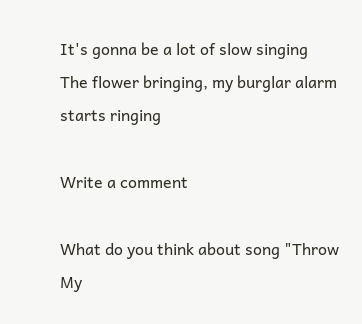It's gonna be a lot of slow singing
The flower bringing, my burglar alarm starts ringing

Write a comment

What do you think about song "Throw My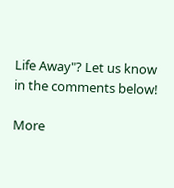Life Away"? Let us know in the comments below!

More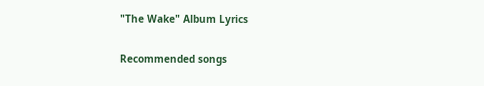"The Wake" Album Lyrics

Recommended songs